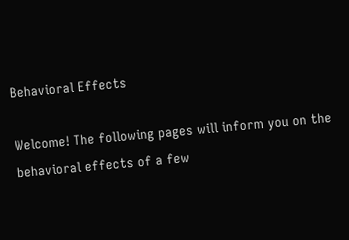Behavioral Effects

Welcome! The following pages will inform you on the behavioral effects of a few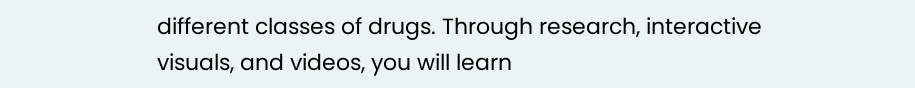different classes of drugs. Through research, interactive visuals, and videos, you will learn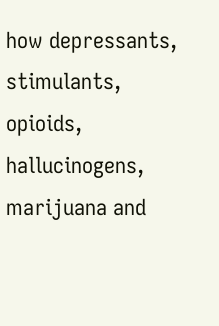how depressants, stimulants, opioids, hallucinogens, marijuana and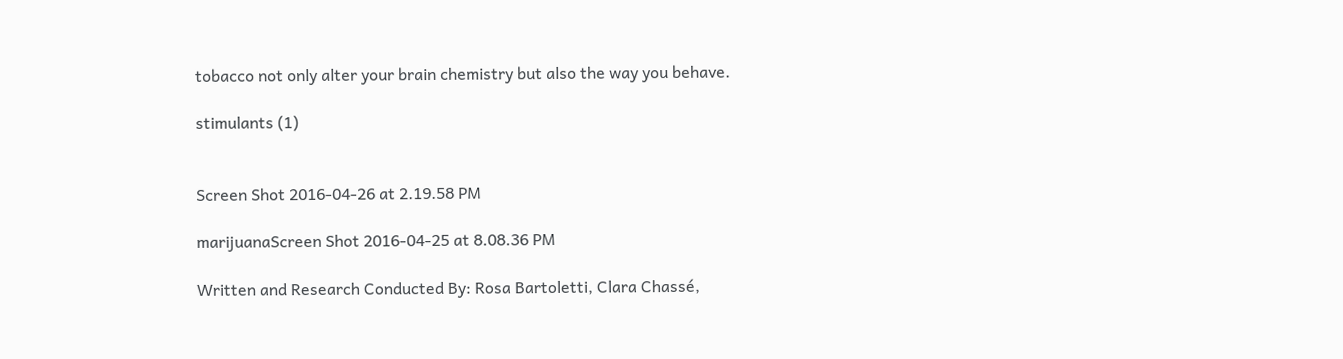tobacco not only alter your brain chemistry but also the way you behave.

stimulants (1)


Screen Shot 2016-04-26 at 2.19.58 PM

marijuanaScreen Shot 2016-04-25 at 8.08.36 PM

Written and Research Conducted By: Rosa Bartoletti, Clara Chassé,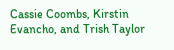Cassie Coombs, Kirstin Evancho, and Trish Taylor